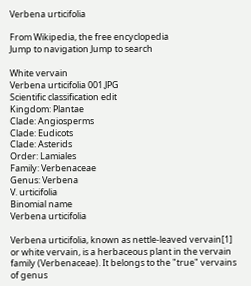Verbena urticifolia

From Wikipedia, the free encyclopedia
Jump to navigation Jump to search

White vervain
Verbena urticifolia 001.JPG
Scientific classification edit
Kingdom: Plantae
Clade: Angiosperms
Clade: Eudicots
Clade: Asterids
Order: Lamiales
Family: Verbenaceae
Genus: Verbena
V. urticifolia
Binomial name
Verbena urticifolia

Verbena urticifolia, known as nettle-leaved vervain[1] or white vervain, is a herbaceous plant in the vervain family (Verbenaceae). It belongs to the "true" vervains of genus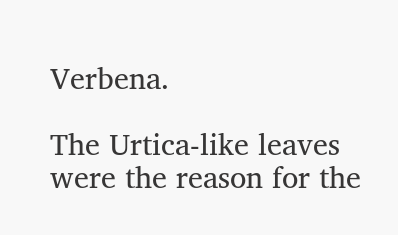Verbena.

The Urtica-like leaves were the reason for the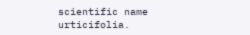scientific name urticifolia.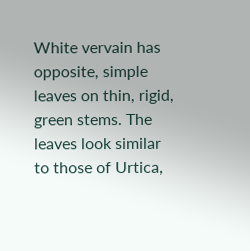White vervain has opposite, simple leaves on thin, rigid, green stems. The leaves look similar to those of Urtica,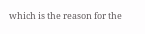which is the reason for the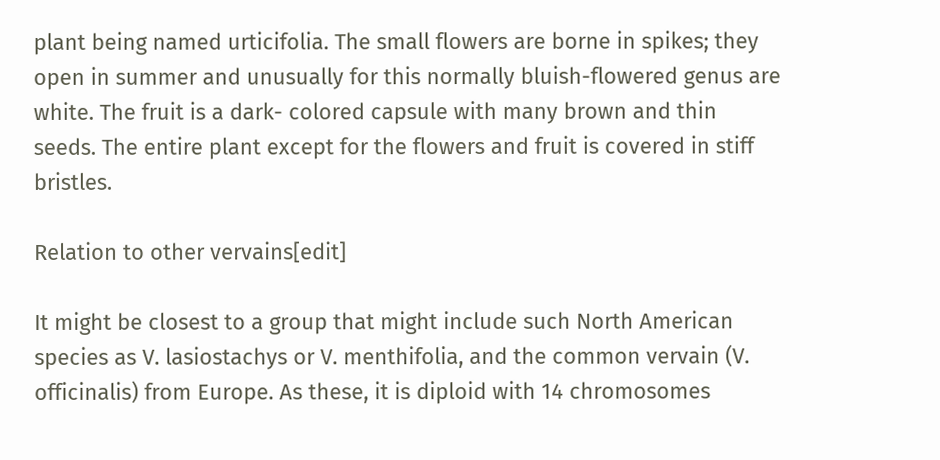plant being named urticifolia. The small flowers are borne in spikes; they open in summer and unusually for this normally bluish-flowered genus are white. The fruit is a dark- colored capsule with many brown and thin seeds. The entire plant except for the flowers and fruit is covered in stiff bristles.

Relation to other vervains[edit]

It might be closest to a group that might include such North American species as V. lasiostachys or V. menthifolia, and the common vervain (V. officinalis) from Europe. As these, it is diploid with 14 chromosomes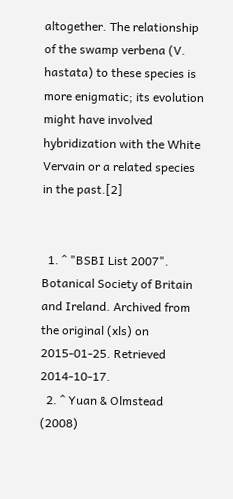altogether. The relationship of the swamp verbena (V. hastata) to these species is more enigmatic; its evolution might have involved hybridization with the White Vervain or a related species in the past.[2]


  1. ^ "BSBI List 2007". Botanical Society of Britain and Ireland. Archived from the original (xls) on 2015-01-25. Retrieved 2014-10-17.
  2. ^ Yuan & Olmstead (2008)